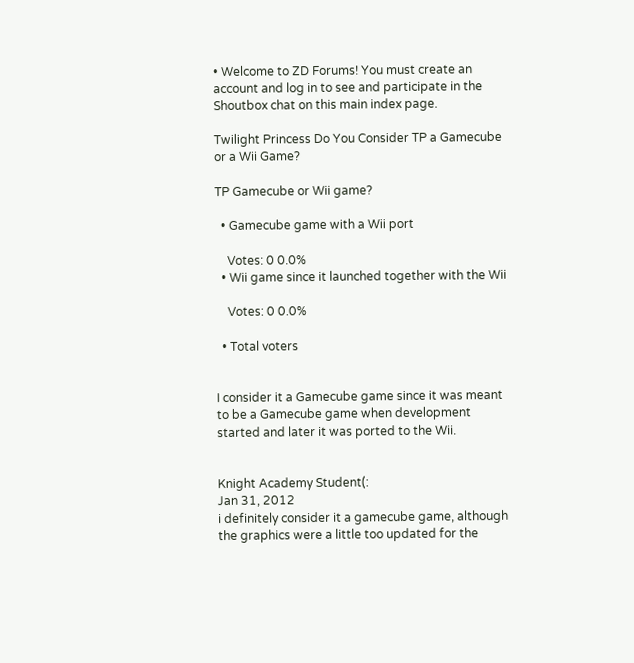• Welcome to ZD Forums! You must create an account and log in to see and participate in the Shoutbox chat on this main index page.

Twilight Princess Do You Consider TP a Gamecube or a Wii Game?

TP Gamecube or Wii game?

  • Gamecube game with a Wii port

    Votes: 0 0.0%
  • Wii game since it launched together with the Wii

    Votes: 0 0.0%

  • Total voters


I consider it a Gamecube game since it was meant to be a Gamecube game when development started and later it was ported to the Wii.


Knight Academy Student(:
Jan 31, 2012
i definitely consider it a gamecube game, although the graphics were a little too updated for the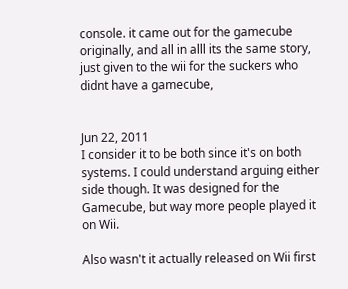console. it came out for the gamecube originally, and all in alll its the same story, just given to the wii for the suckers who didnt have a gamecube,


Jun 22, 2011
I consider it to be both since it's on both systems. I could understand arguing either side though. It was designed for the Gamecube, but way more people played it on Wii.

Also wasn't it actually released on Wii first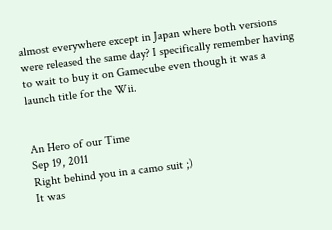almost everywhere except in Japan where both versions were released the same day? I specifically remember having to wait to buy it on Gamecube even though it was a launch title for the Wii.


An Hero of our Time
Sep 19, 2011
Right behind you in a camo suit ;)
It was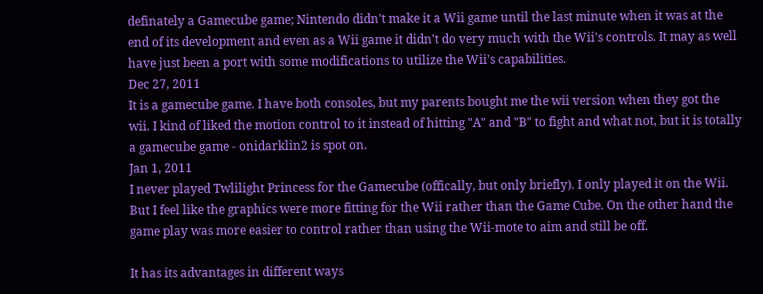definately a Gamecube game; Nintendo didn't make it a Wii game until the last minute when it was at the end of its development and even as a Wii game it didn't do very much with the Wii's controls. It may as well have just been a port with some modifications to utilize the Wii's capabilities.
Dec 27, 2011
It is a gamecube game. I have both consoles, but my parents bought me the wii version when they got the wii. I kind of liked the motion control to it instead of hitting "A" and "B" to fight and what not, but it is totally a gamecube game - onidarklin2 is spot on.
Jan 1, 2011
I never played Twlilight Princess for the Gamecube (offically, but only briefly). I only played it on the Wii. But I feel like the graphics were more fitting for the Wii rather than the Game Cube. On the other hand the game play was more easier to control rather than using the Wii-mote to aim and still be off.

It has its advantages in different ways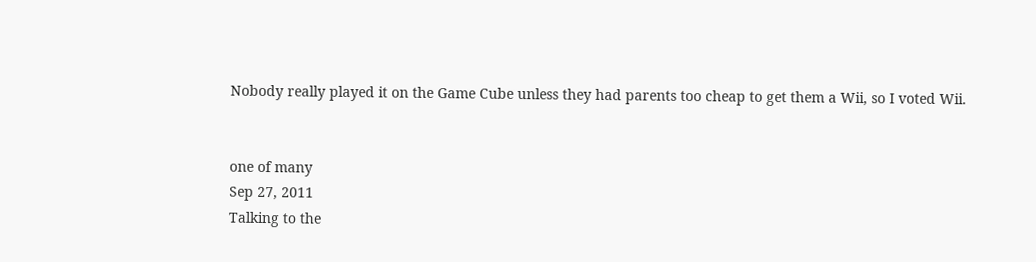Nobody really played it on the Game Cube unless they had parents too cheap to get them a Wii, so I voted Wii.


one of many
Sep 27, 2011
Talking to the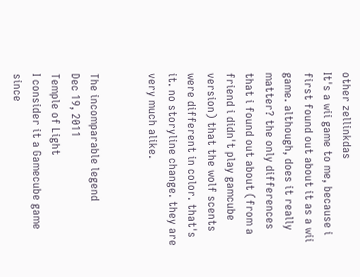other zellinkdas
It's a wii game to me, because i first found out about it as a wii game. although, does it really matter? the only differences that i found out about (from a friend i didn't play gamcube version) that the wolf scents were different in color. that's it. no storyline change. they are very much alike.


The incomparable legend
Dec 19, 2011
Temple of Light
I consider it a Gamecube game since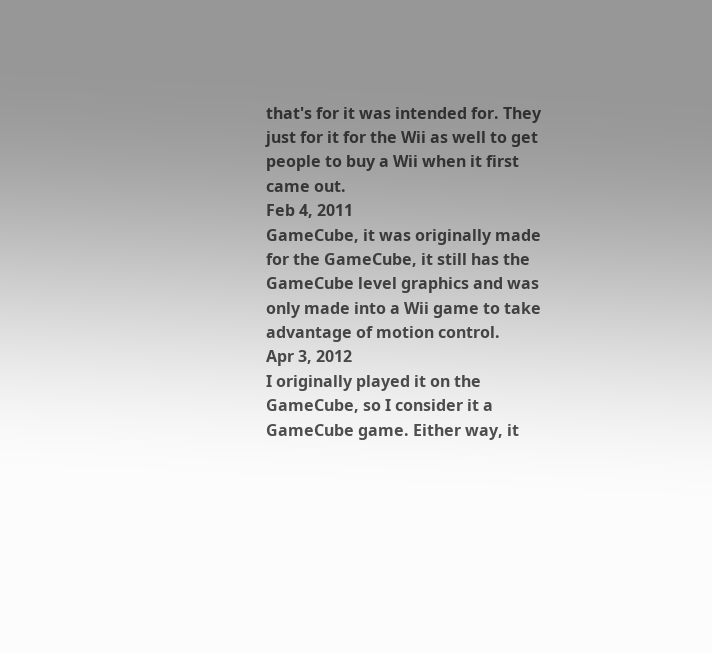that's for it was intended for. They just for it for the Wii as well to get people to buy a Wii when it first came out.
Feb 4, 2011
GameCube, it was originally made for the GameCube, it still has the GameCube level graphics and was only made into a Wii game to take advantage of motion control.
Apr 3, 2012
I originally played it on the GameCube, so I consider it a GameCube game. Either way, it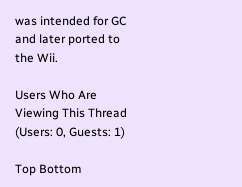was intended for GC and later ported to the Wii.

Users Who Are Viewing This Thread (Users: 0, Guests: 1)

Top Bottom